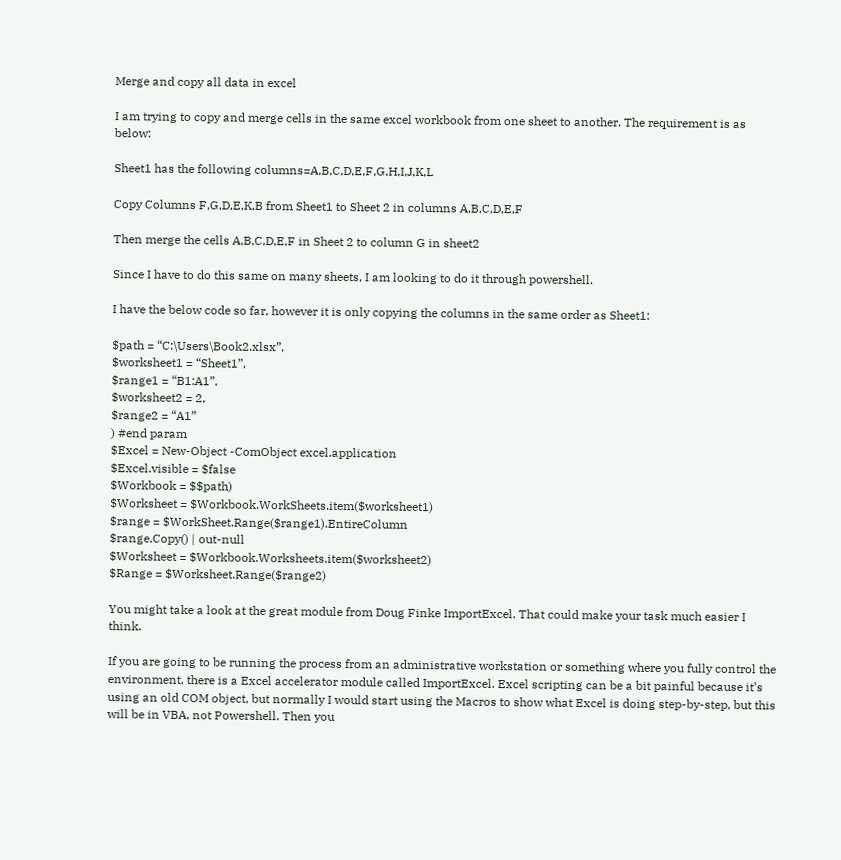Merge and copy all data in excel

I am trying to copy and merge cells in the same excel workbook from one sheet to another. The requirement is as below:

Sheet1 has the following columns=A,B,C,D,E,F,G,H,I,J,K,L

Copy Columns F,G,D,E,K,B from Sheet1 to Sheet 2 in columns A,B,C,D,E,F

Then merge the cells A,B,C,D,E,F in Sheet 2 to column G in sheet2

Since I have to do this same on many sheets, I am looking to do it through powershell.

I have the below code so far, however it is only copying the columns in the same order as Sheet1:

$path = “C:\Users\Book2.xlsx”,
$worksheet1 = “Sheet1”,
$range1 = “B1:A1”,
$worksheet2 = 2,
$range2 = “A1”
) #end param
$Excel = New-Object -ComObject excel.application
$Excel.visible = $false
$Workbook = $$path)
$Worksheet = $Workbook.WorkSheets.item($worksheet1)
$range = $WorkSheet.Range($range1).EntireColumn
$range.Copy() | out-null
$Worksheet = $Workbook.Worksheets.item($worksheet2)
$Range = $Worksheet.Range($range2)

You might take a look at the great module from Doug Finke ImportExcel. That could make your task much easier I think.

If you are going to be running the process from an administrative workstation or something where you fully control the environment, there is a Excel accelerator module called ImportExcel. Excel scripting can be a bit painful because it’s using an old COM object, but normally I would start using the Macros to show what Excel is doing step-by-step, but this will be in VBA, not Powershell. Then you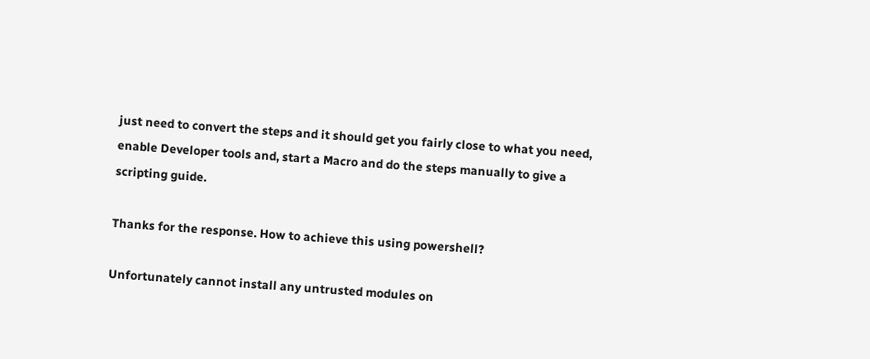just need to convert the steps and it should get you fairly close to what you need, enable Developer tools and, start a Macro and do the steps manually to give a scripting guide.

Thanks for the response. How to achieve this using powershell?

Unfortunately cannot install any untrusted modules on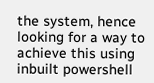the system, hence looking for a way to achieve this using inbuilt powershell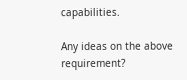capabilities.

Any ideas on the above requirement?